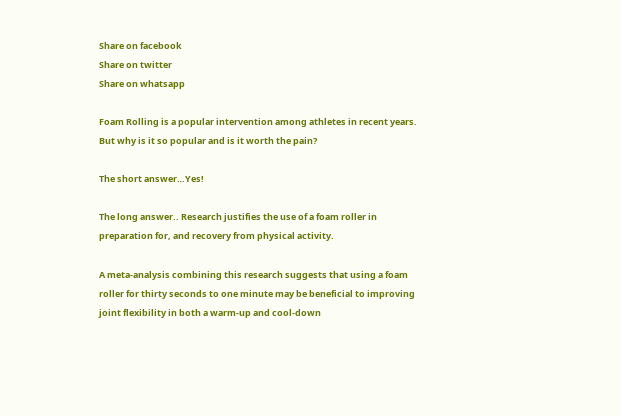Share on facebook
Share on twitter
Share on whatsapp

Foam Rolling is a popular intervention among athletes in recent years. But why is it so popular and is it worth the pain?

The short answer…Yes!

The long answer.. Research justifies the use of a foam roller in preparation for, and recovery from physical activity.

A meta-analysis combining this research suggests that using a foam roller for thirty seconds to one minute may be beneficial to improving joint flexibility in both a warm-up and cool-down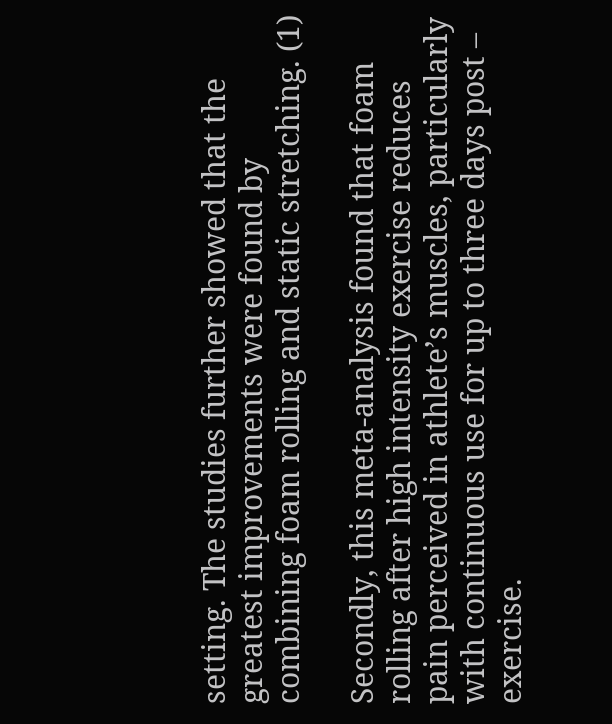setting. The studies further showed that the greatest improvements were found by combining foam rolling and static stretching. (1)

Secondly, this meta-analysis found that foam rolling after high intensity exercise reduces pain perceived in athlete’s muscles, particularly with continuous use for up to three days post – exercise.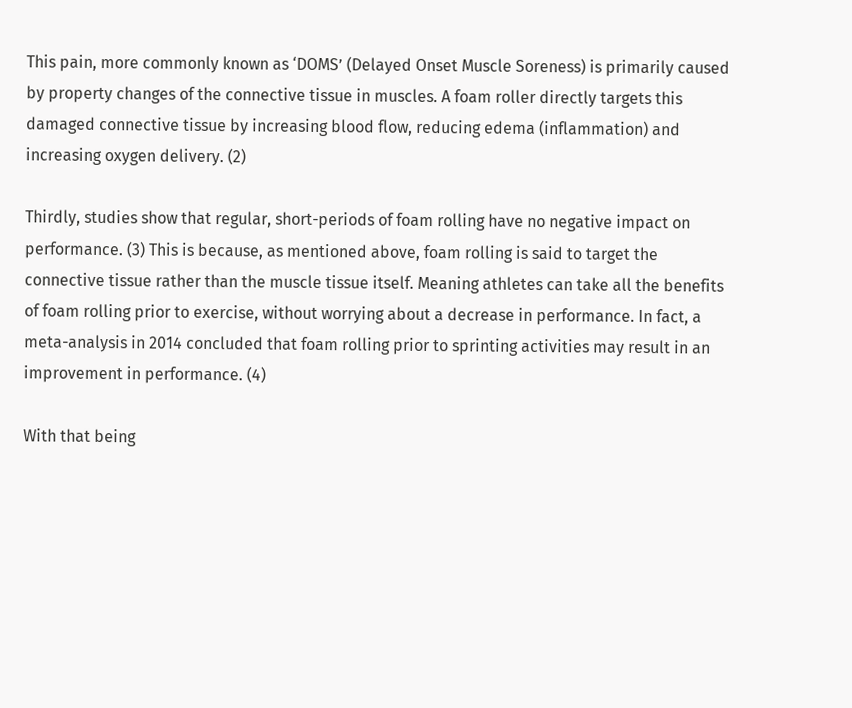This pain, more commonly known as ‘DOMS’ (Delayed Onset Muscle Soreness) is primarily caused by property changes of the connective tissue in muscles. A foam roller directly targets this damaged connective tissue by increasing blood flow, reducing edema (inflammation) and increasing oxygen delivery. (2)

Thirdly, studies show that regular, short-periods of foam rolling have no negative impact on performance. (3) This is because, as mentioned above, foam rolling is said to target the connective tissue rather than the muscle tissue itself. Meaning athletes can take all the benefits of foam rolling prior to exercise, without worrying about a decrease in performance. In fact, a meta-analysis in 2014 concluded that foam rolling prior to sprinting activities may result in an improvement in performance. (4)

With that being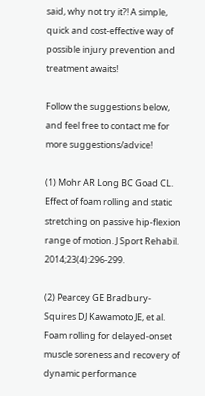said, why not try it?! A simple, quick and cost-effective way of possible injury prevention and treatment awaits!

Follow the suggestions below, and feel free to contact me for more suggestions/advice!

(1) Mohr AR Long BC Goad CL. Effect of foam rolling and static stretching on passive hip‐flexion range of motion. J Sport Rehabil. 2014;23(4):296‐299.

(2) Pearcey GE Bradbury‐Squires DJ Kawamoto JE, et al. Foam rolling for delayed‐onset muscle soreness and recovery of dynamic performance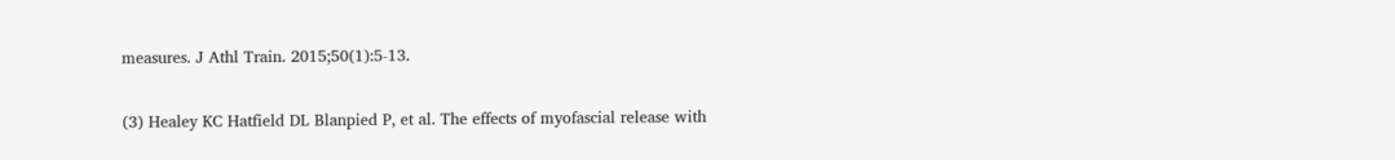measures. J Athl Train. 2015;50(1):5‐13.

(3) Healey KC Hatfield DL Blanpied P, et al. The effects of myofascial release with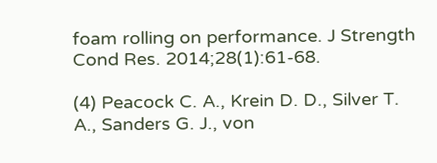foam rolling on performance. J Strength Cond Res. 2014;28(1):61‐68.

(4) Peacock C. A., Krein D. D., Silver T. A., Sanders G. J., von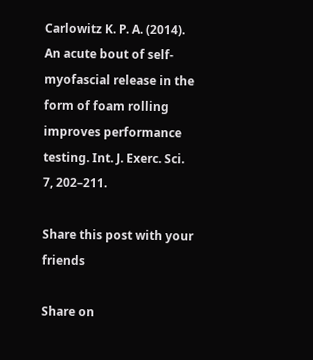Carlowitz K. P. A. (2014). An acute bout of self-myofascial release in the form of foam rolling improves performance testing. Int. J. Exerc. Sci. 7, 202–211.

Share this post with your friends

Share on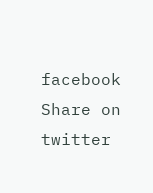facebook
Share on twitter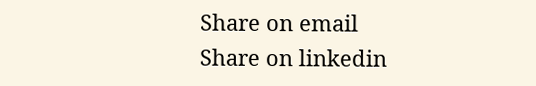Share on email
Share on linkedin